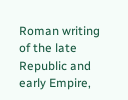Roman writing of the late Republic and early Empire,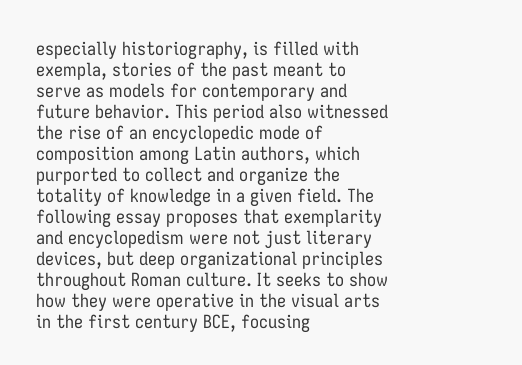especially historiography, is filled with exempla, stories of the past meant to serve as models for contemporary and future behavior. This period also witnessed the rise of an encyclopedic mode of composition among Latin authors, which purported to collect and organize the totality of knowledge in a given field. The following essay proposes that exemplarity and encyclopedism were not just literary devices, but deep organizational principles throughout Roman culture. It seeks to show how they were operative in the visual arts in the first century BCE, focusing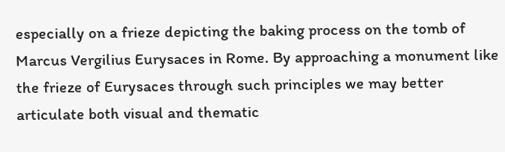especially on a frieze depicting the baking process on the tomb of Marcus Vergilius Eurysaces in Rome. By approaching a monument like the frieze of Eurysaces through such principles we may better articulate both visual and thematic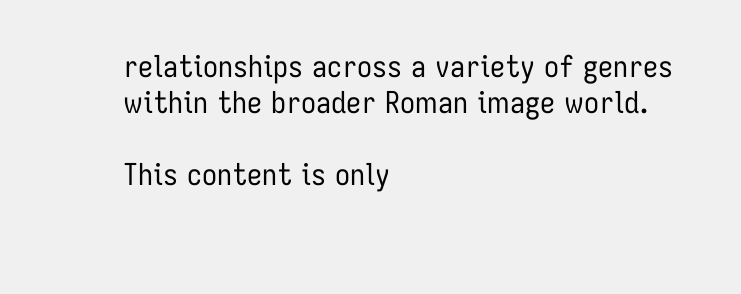relationships across a variety of genres within the broader Roman image world.

This content is only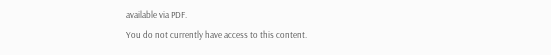available via PDF.
You do not currently have access to this content.